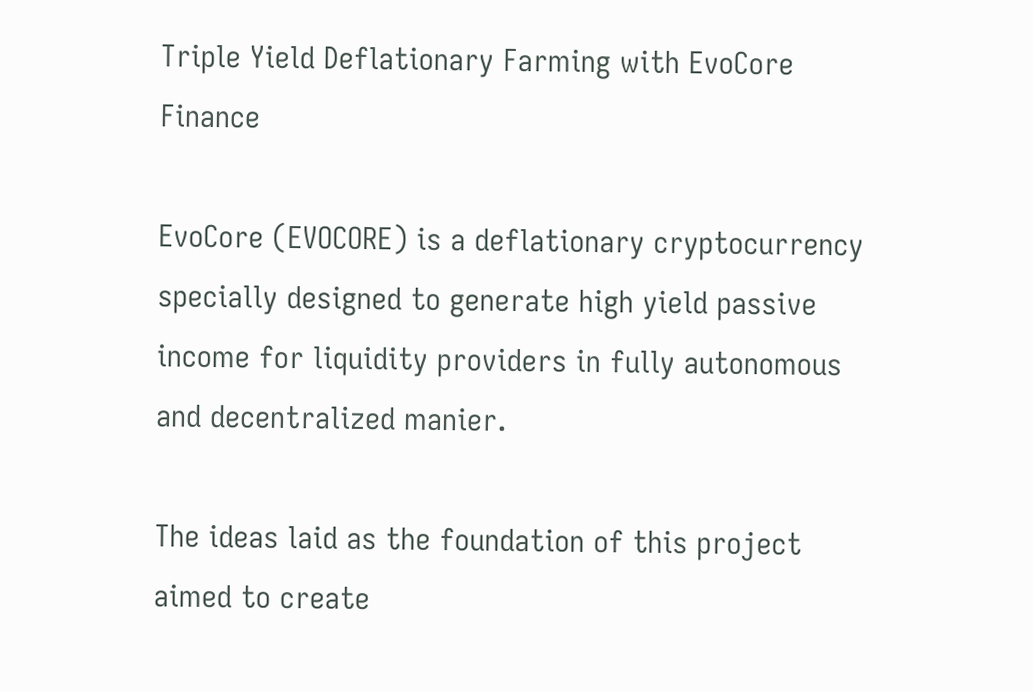Triple Yield Deflationary Farming with EvoCore Finance

EvoCore (EVOCORE) is a deflationary cryptocurrency specially designed to generate high yield passive income for liquidity providers in fully autonomous and decentralized manier.

The ideas laid as the foundation of this project aimed to create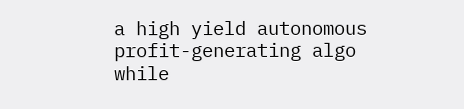a high yield autonomous profit-generating algo while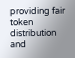providing fair token distribution and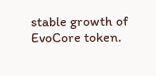stable growth of EvoCore token.